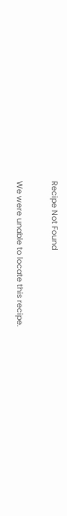Recipe Not Found

We were unable to locate this recipe.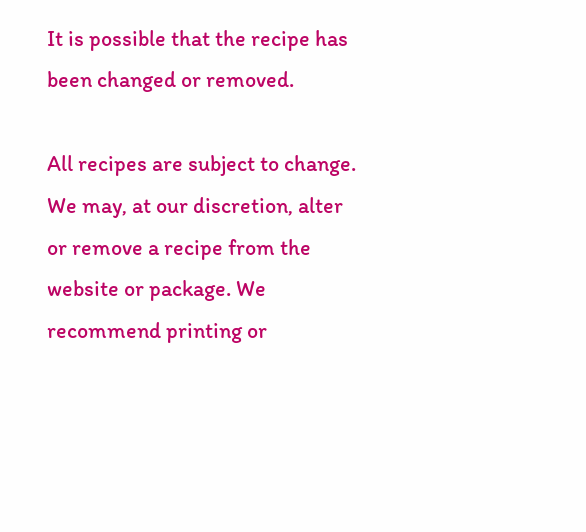It is possible that the recipe has been changed or removed.

All recipes are subject to change. We may, at our discretion, alter or remove a recipe from the website or package. We recommend printing or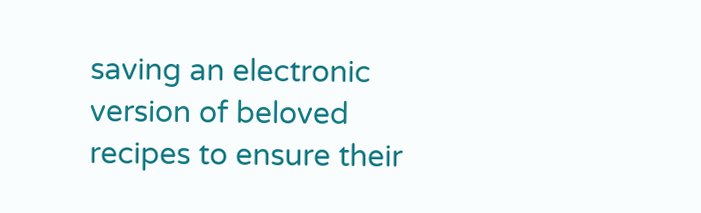saving an electronic version of beloved recipes to ensure their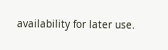availability for later use.